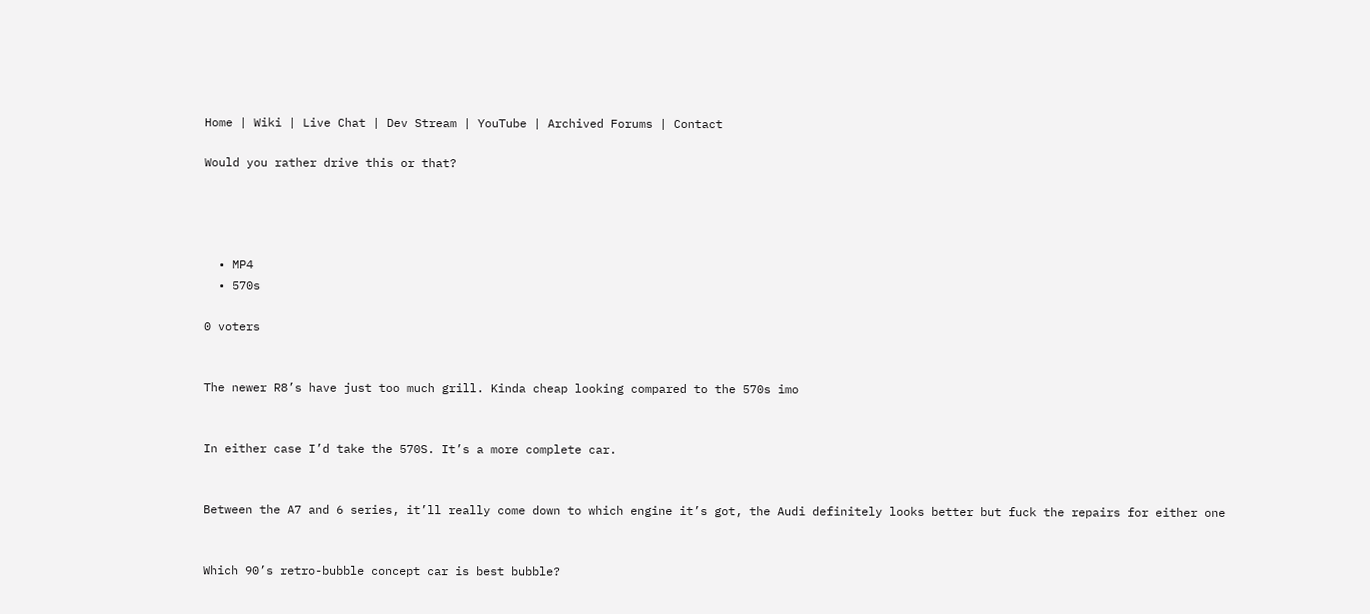Home | Wiki | Live Chat | Dev Stream | YouTube | Archived Forums | Contact

Would you rather drive this or that?




  • MP4
  • 570s

0 voters


The newer R8’s have just too much grill. Kinda cheap looking compared to the 570s imo


In either case I’d take the 570S. It’s a more complete car.


Between the A7 and 6 series, it’ll really come down to which engine it’s got, the Audi definitely looks better but fuck the repairs for either one


Which 90’s retro-bubble concept car is best bubble?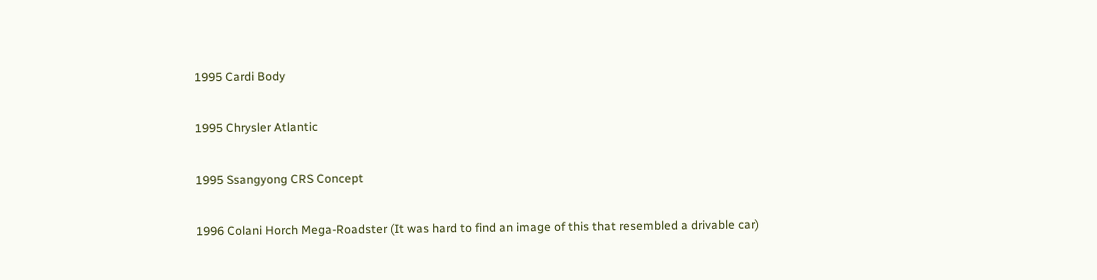1995 Cardi Body

1995 Chrysler Atlantic

1995 Ssangyong CRS Concept

1996 Colani Horch Mega-Roadster (It was hard to find an image of this that resembled a drivable car)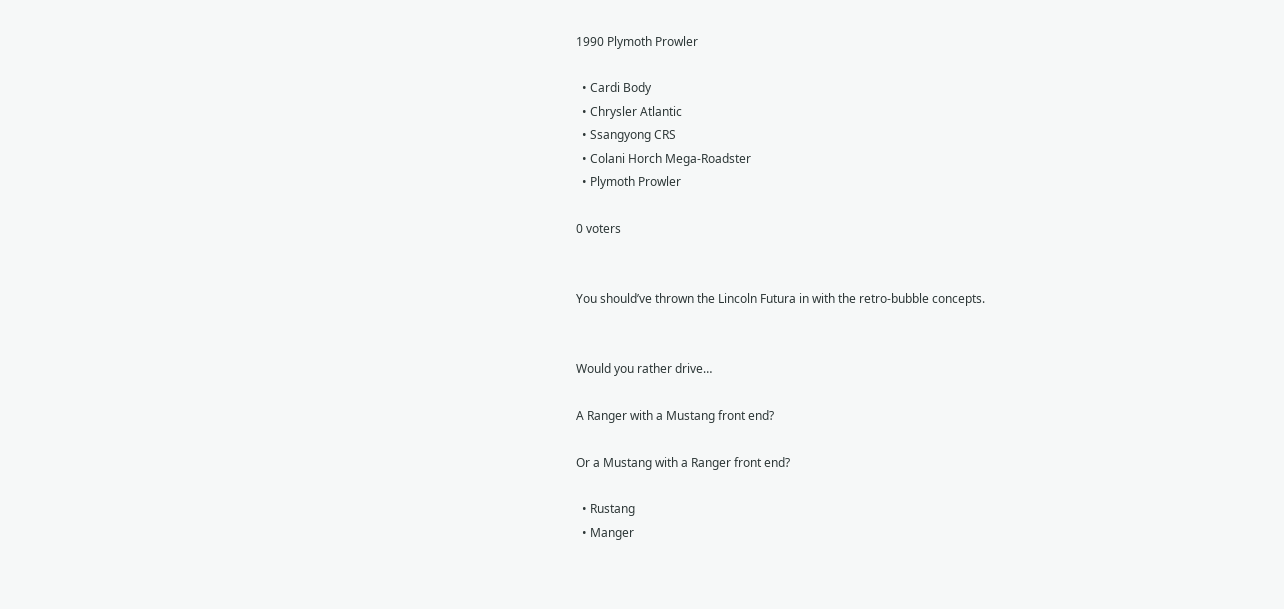1990 Plymoth Prowler

  • Cardi Body
  • Chrysler Atlantic
  • Ssangyong CRS
  • Colani Horch Mega-Roadster
  • Plymoth Prowler

0 voters


You should’ve thrown the Lincoln Futura in with the retro-bubble concepts.


Would you rather drive…

A Ranger with a Mustang front end?

Or a Mustang with a Ranger front end?

  • Rustang
  • Manger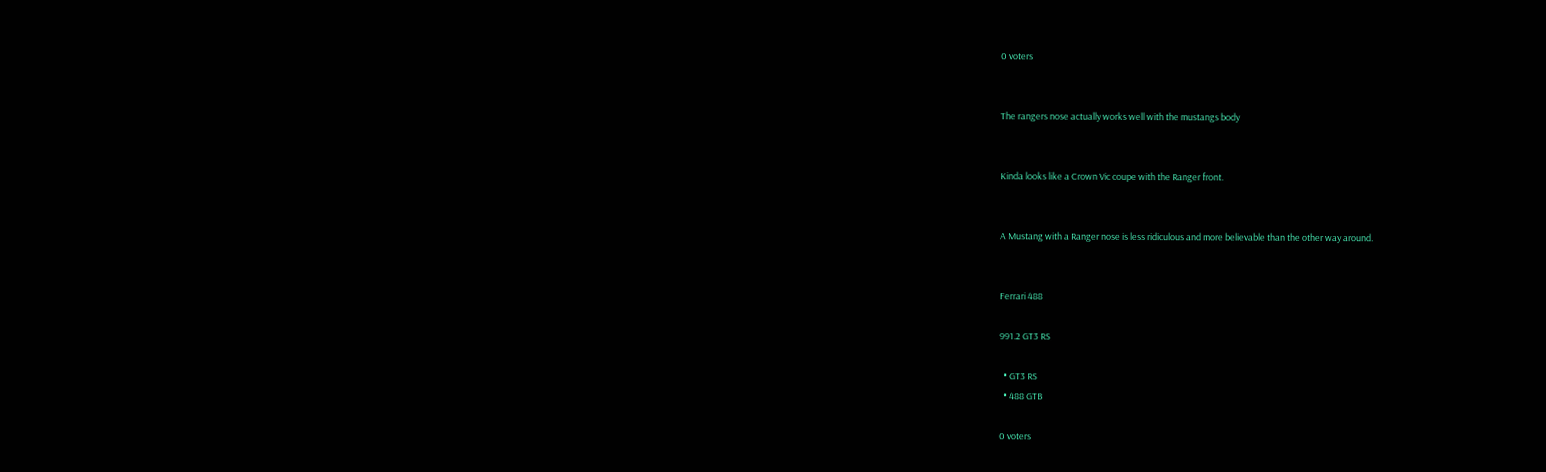0 voters


The rangers nose actually works well with the mustangs body


Kinda looks like a Crown Vic coupe with the Ranger front.


A Mustang with a Ranger nose is less ridiculous and more believable than the other way around.


Ferrari 488

991.2 GT3 RS

  • GT3 RS
  • 488 GTB

0 voters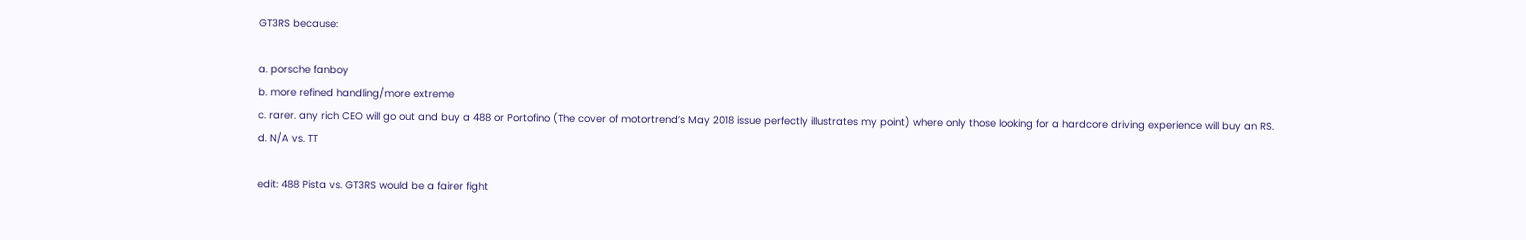GT3RS because:

a. porsche fanboy
b. more refined handling/more extreme
c. rarer. any rich CEO will go out and buy a 488 or Portofino (The cover of motortrend’s May 2018 issue perfectly illustrates my point) where only those looking for a hardcore driving experience will buy an RS.
d. N/A vs. TT

edit: 488 Pista vs. GT3RS would be a fairer fight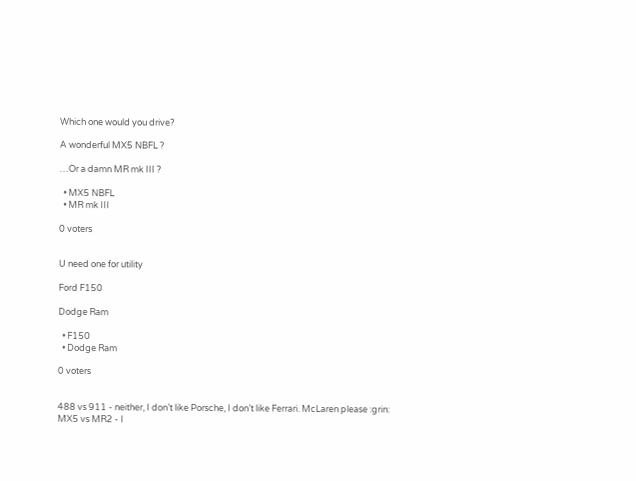Which one would you drive?

A wonderful MX5 NBFL ?

…Or a damn MR mk III ?

  • MX5 NBFL
  • MR mk III

0 voters


U need one for utility

Ford F150

Dodge Ram

  • F150
  • Dodge Ram

0 voters


488 vs 911 - neither, I don’t like Porsche, I don’t like Ferrari. McLaren please :grin:
MX5 vs MR2 - I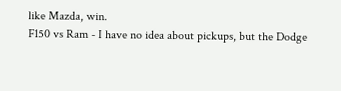like Mazda, win.
F150 vs Ram - I have no idea about pickups, but the Dodge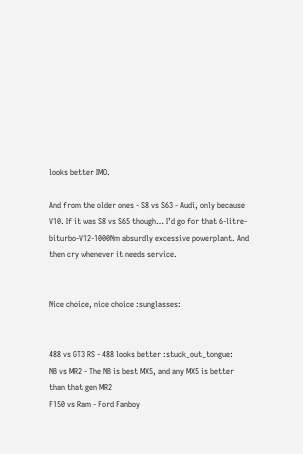looks better IMO.

And from the older ones - S8 vs S63 - Audi, only because V10. If it was S8 vs S65 though… I’d go for that 6-litre-biturbo-V12-1000Nm absurdly excessive powerplant. And then cry whenever it needs service.


Nice choice, nice choice :sunglasses:


488 vs GT3 RS - 488 looks better :stuck_out_tongue:
NB vs MR2 - The NB is best MX5, and any MX5 is better than that gen MR2
F150 vs Ram - Ford Fanboy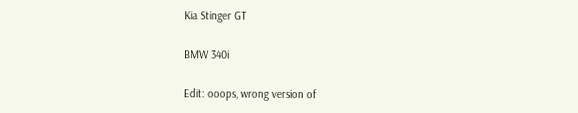Kia Stinger GT

BMW 340i

Edit: ooops, wrong version of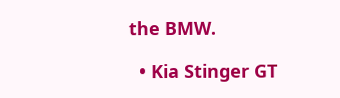the BMW.

  • Kia Stinger GT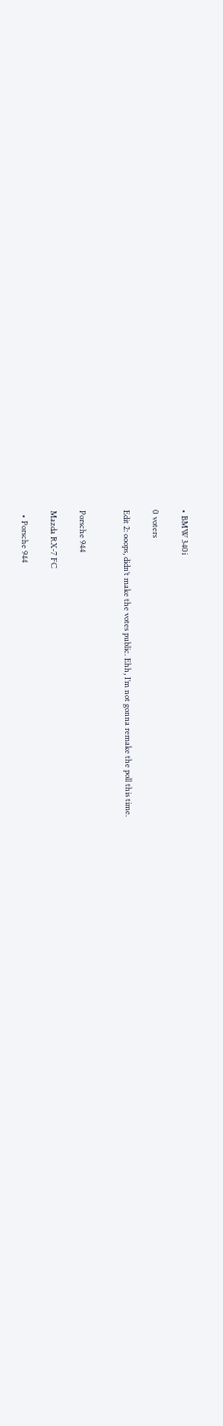• BMW 340i

0 voters

Edit 2: ooops, didn’t make the votes public. Ehh, I’m not gonna remake the poll this time.


Porsche 944

Mazda RX-7 FC

  • Porsche 944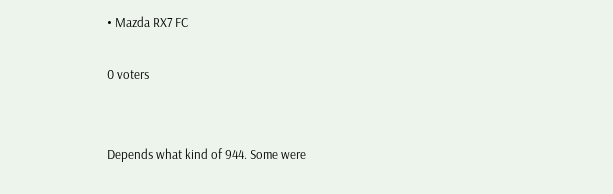• Mazda RX7 FC

0 voters


Depends what kind of 944. Some were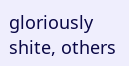gloriously shite, others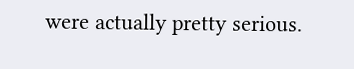were actually pretty serious.